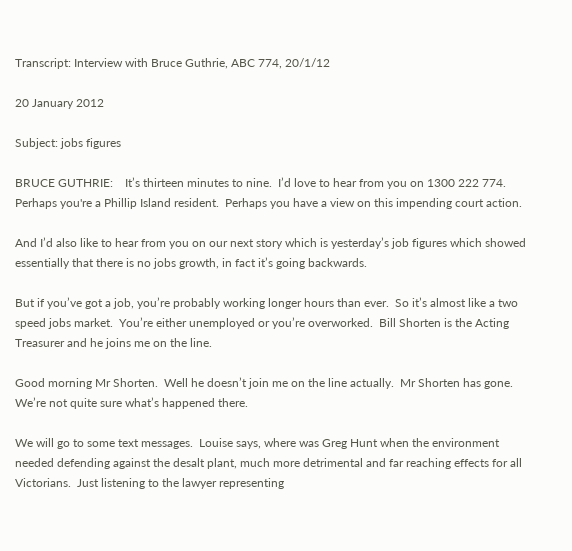Transcript: Interview with Bruce Guthrie, ABC 774, 20/1/12

20 January 2012

Subject: jobs figures

BRUCE GUTHRIE:    It’s thirteen minutes to nine.  I’d love to hear from you on 1300 222 774.  Perhaps you're a Phillip Island resident.  Perhaps you have a view on this impending court action.

And I’d also like to hear from you on our next story which is yesterday’s job figures which showed essentially that there is no jobs growth, in fact it’s going backwards.

But if you’ve got a job, you’re probably working longer hours than ever.  So it’s almost like a two speed jobs market.  You’re either unemployed or you’re overworked.  Bill Shorten is the Acting Treasurer and he joins me on the line.

Good morning Mr Shorten.  Well he doesn’t join me on the line actually.  Mr Shorten has gone.  We’re not quite sure what’s happened there.

We will go to some text messages.  Louise says, where was Greg Hunt when the environment needed defending against the desalt plant, much more detrimental and far reaching effects for all Victorians.  Just listening to the lawyer representing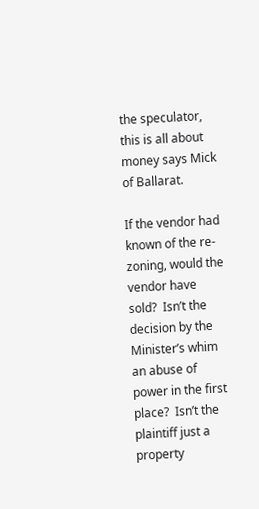the speculator, this is all about money says Mick of Ballarat.

If the vendor had known of the re-zoning, would the vendor have sold?  Isn’t the decision by the Minister’s whim an abuse of power in the first place?  Isn’t the plaintiff just a property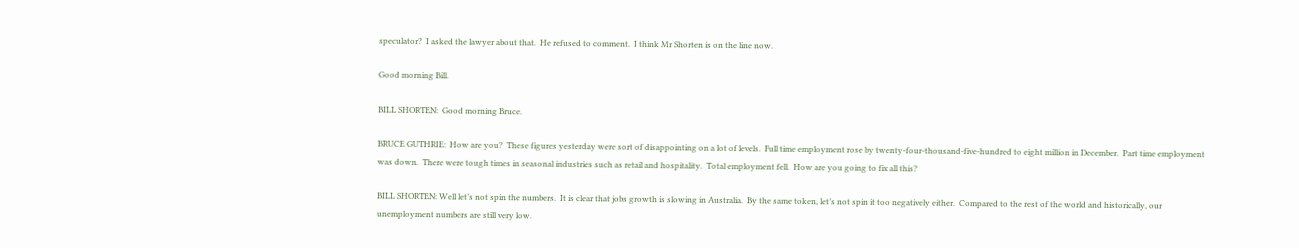speculator?  I asked the lawyer about that.  He refused to comment.  I think Mr Shorten is on the line now.

Good morning Bill.

BILL SHORTEN:  Good morning Bruce.

BRUCE GUTHRIE:  How are you?  These figures yesterday were sort of disappointing on a lot of levels.  Full time employment rose by twenty-four-thousand-five-hundred to eight million in December.  Part time employment was down.  There were tough times in seasonal industries such as retail and hospitality.  Total employment fell.  How are you going to fix all this?

BILL SHORTEN: Well let’s not spin the numbers.  It is clear that jobs growth is slowing in Australia.  By the same token, let’s not spin it too negatively either.  Compared to the rest of the world and historically, our unemployment numbers are still very low.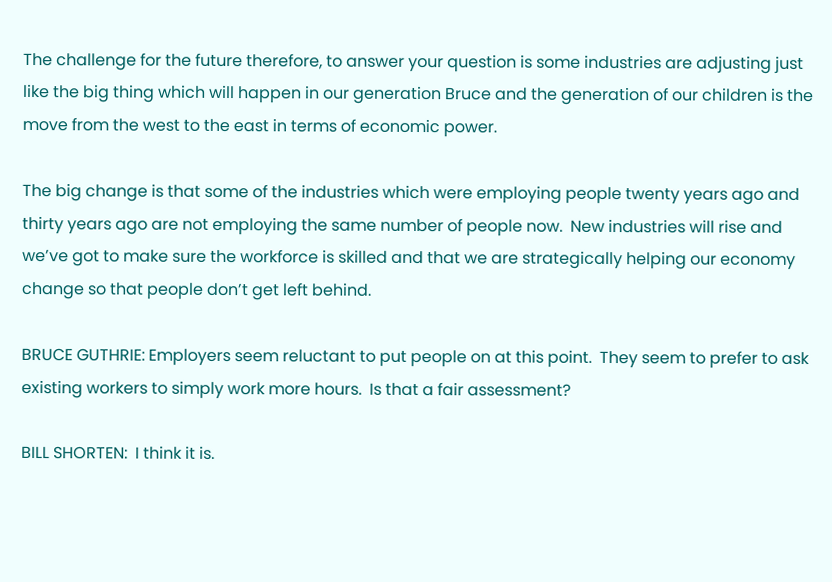The challenge for the future therefore, to answer your question is some industries are adjusting just like the big thing which will happen in our generation Bruce and the generation of our children is the move from the west to the east in terms of economic power.

The big change is that some of the industries which were employing people twenty years ago and thirty years ago are not employing the same number of people now.  New industries will rise and we’ve got to make sure the workforce is skilled and that we are strategically helping our economy change so that people don’t get left behind.

BRUCE GUTHRIE: Employers seem reluctant to put people on at this point.  They seem to prefer to ask existing workers to simply work more hours.  Is that a fair assessment?

BILL SHORTEN:  I think it is.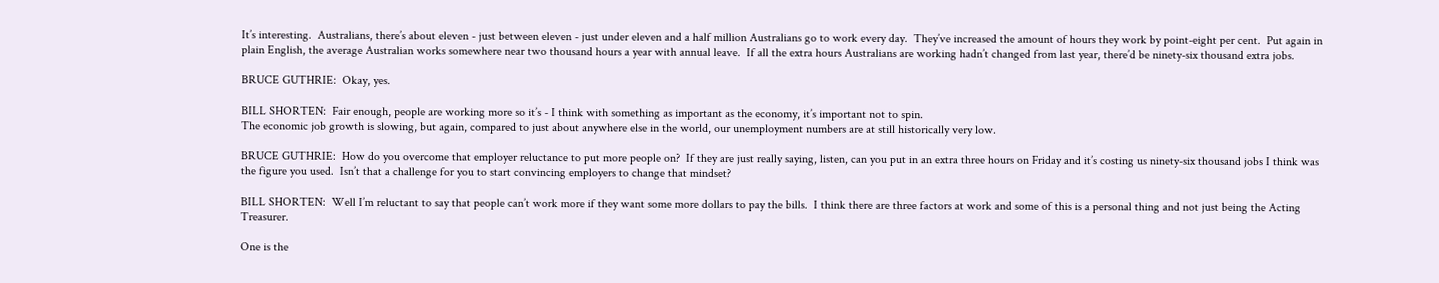It’s interesting.  Australians, there’s about eleven - just between eleven - just under eleven and a half million Australians go to work every day.  They’ve increased the amount of hours they work by point-eight per cent.  Put again in plain English, the average Australian works somewhere near two thousand hours a year with annual leave.  If all the extra hours Australians are working hadn’t changed from last year, there’d be ninety-six thousand extra jobs.

BRUCE GUTHRIE:  Okay, yes.

BILL SHORTEN:  Fair enough, people are working more so it’s - I think with something as important as the economy, it’s important not to spin.
The economic job growth is slowing, but again, compared to just about anywhere else in the world, our unemployment numbers are at still historically very low.

BRUCE GUTHRIE:  How do you overcome that employer reluctance to put more people on?  If they are just really saying, listen, can you put in an extra three hours on Friday and it’s costing us ninety-six thousand jobs I think was the figure you used.  Isn’t that a challenge for you to start convincing employers to change that mindset?

BILL SHORTEN:  Well I’m reluctant to say that people can’t work more if they want some more dollars to pay the bills.  I think there are three factors at work and some of this is a personal thing and not just being the Acting Treasurer.

One is the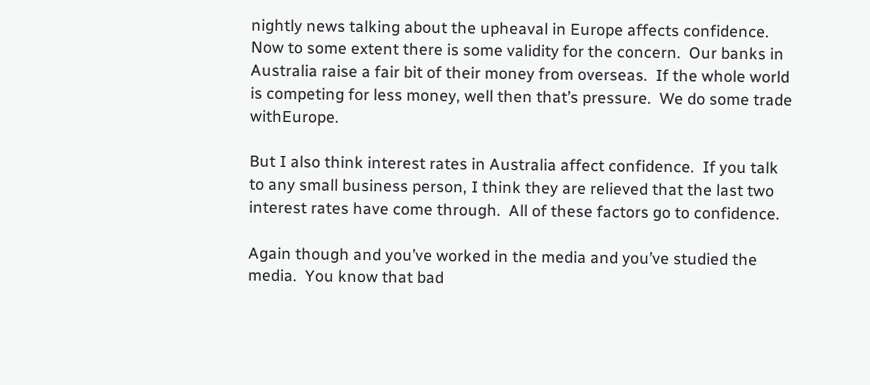nightly news talking about the upheaval in Europe affects confidence.  Now to some extent there is some validity for the concern.  Our banks in Australia raise a fair bit of their money from overseas.  If the whole world is competing for less money, well then that’s pressure.  We do some trade withEurope.

But I also think interest rates in Australia affect confidence.  If you talk to any small business person, I think they are relieved that the last two interest rates have come through.  All of these factors go to confidence.

Again though and you’ve worked in the media and you’ve studied the media.  You know that bad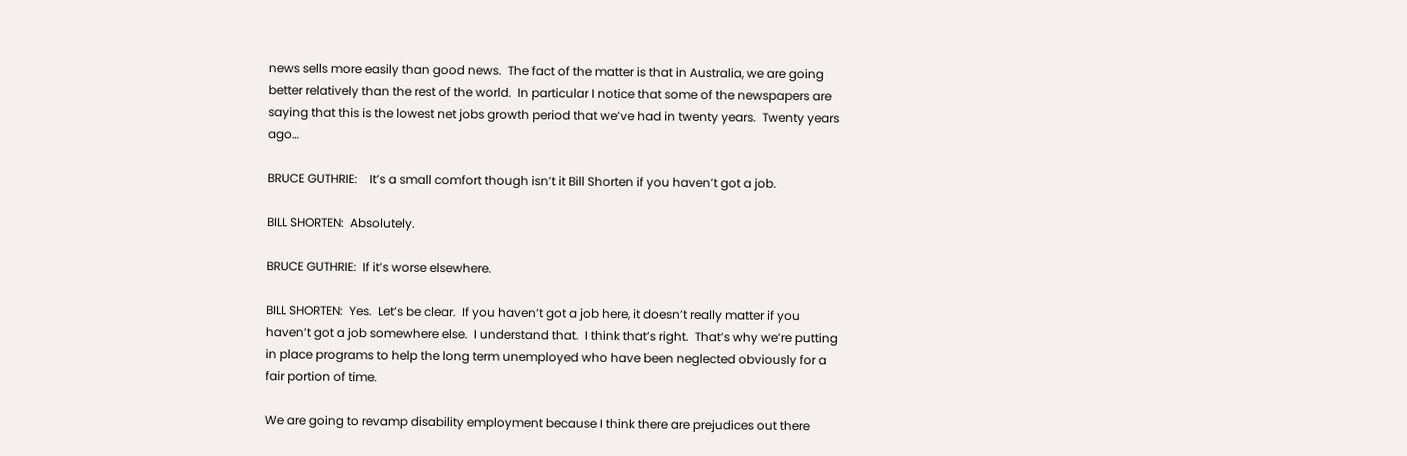news sells more easily than good news.  The fact of the matter is that in Australia, we are going better relatively than the rest of the world.  In particular I notice that some of the newspapers are saying that this is the lowest net jobs growth period that we’ve had in twenty years.  Twenty years ago…

BRUCE GUTHRIE:    It’s a small comfort though isn’t it Bill Shorten if you haven’t got a job.

BILL SHORTEN:  Absolutely.

BRUCE GUTHRIE:  If it’s worse elsewhere.

BILL SHORTEN:  Yes.  Let’s be clear.  If you haven’t got a job here, it doesn’t really matter if you haven’t got a job somewhere else.  I understand that.  I think that’s right.  That’s why we’re putting in place programs to help the long term unemployed who have been neglected obviously for a fair portion of time.

We are going to revamp disability employment because I think there are prejudices out there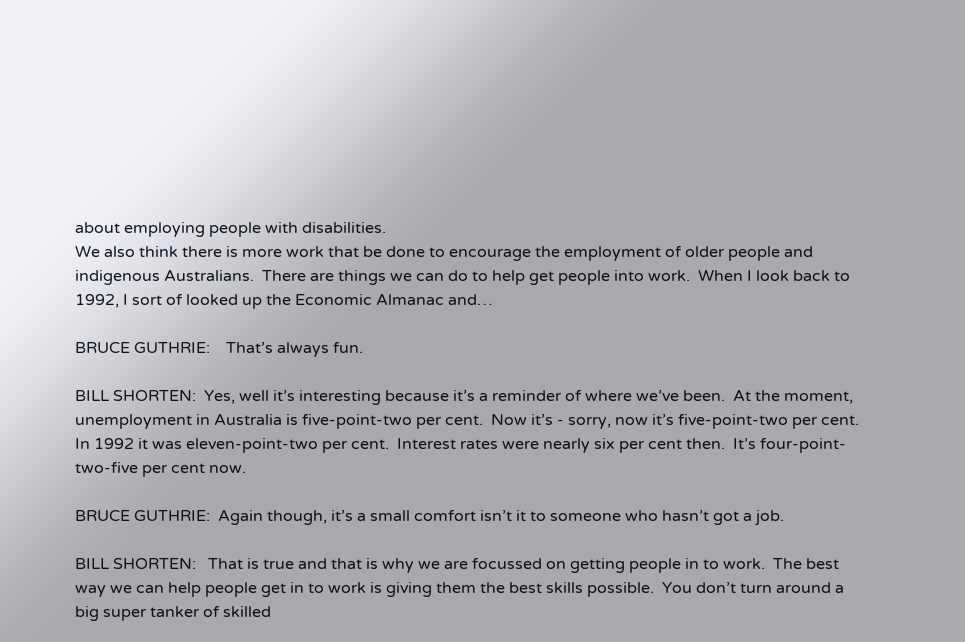about employing people with disabilities.
We also think there is more work that be done to encourage the employment of older people and indigenous Australians.  There are things we can do to help get people into work.  When I look back to 1992, I sort of looked up the Economic Almanac and…

BRUCE GUTHRIE:    That’s always fun.

BILL SHORTEN:  Yes, well it’s interesting because it’s a reminder of where we’ve been.  At the moment, unemployment in Australia is five-point-two per cent.  Now it’s - sorry, now it’s five-point-two per cent.  In 1992 it was eleven-point-two per cent.  Interest rates were nearly six per cent then.  It’s four-point-two-five per cent now.

BRUCE GUTHRIE:  Again though, it’s a small comfort isn’t it to someone who hasn’t got a job.

BILL SHORTEN:   That is true and that is why we are focussed on getting people in to work.  The best way we can help people get in to work is giving them the best skills possible.  You don’t turn around a big super tanker of skilled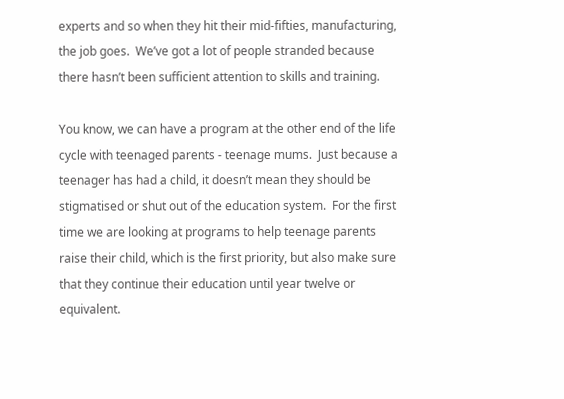experts and so when they hit their mid-fifties, manufacturing, the job goes.  We’ve got a lot of people stranded because there hasn’t been sufficient attention to skills and training.

You know, we can have a program at the other end of the life cycle with teenaged parents - teenage mums.  Just because a teenager has had a child, it doesn’t mean they should be stigmatised or shut out of the education system.  For the first time we are looking at programs to help teenage parents raise their child, which is the first priority, but also make sure that they continue their education until year twelve or equivalent.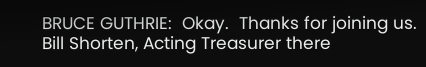BRUCE GUTHRIE:  Okay.  Thanks for joining us.  Bill Shorten, Acting Treasurer there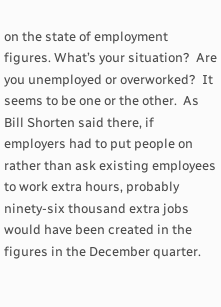on the state of employment figures. What’s your situation?  Are you unemployed or overworked?  It seems to be one or the other.  As Bill Shorten said there, if employers had to put people on rather than ask existing employees to work extra hours, probably ninety-six thousand extra jobs would have been created in the figures in the December quarter.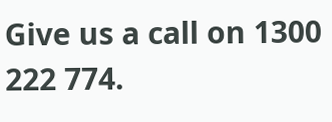Give us a call on 1300 222 774.